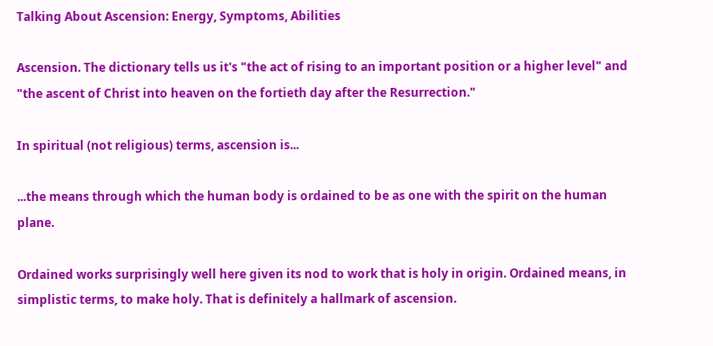Talking About Ascension: Energy, Symptoms, Abilities

Ascension. The dictionary tells us it's "the act of rising to an important position or a higher level" and "the ascent of Christ into heaven on the fortieth day after the Resurrection."

In spiritual (not religious) terms, ascension is...

...the means through which the human body is ordained to be as one with the spirit on the human plane.

Ordained works surprisingly well here given its nod to work that is holy in origin. Ordained means, in simplistic terms, to make holy. That is definitely a hallmark of ascension.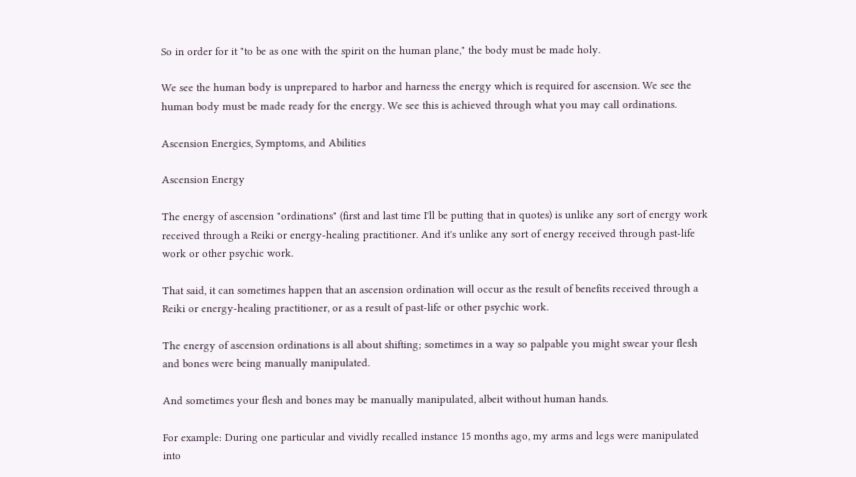So in order for it "to be as one with the spirit on the human plane," the body must be made holy.

We see the human body is unprepared to harbor and harness the energy which is required for ascension. We see the human body must be made ready for the energy. We see this is achieved through what you may call ordinations.

Ascension Energies, Symptoms, and Abilities

Ascension Energy

The energy of ascension "ordinations" (first and last time I'll be putting that in quotes) is unlike any sort of energy work received through a Reiki or energy-healing practitioner. And it's unlike any sort of energy received through past-life work or other psychic work.

That said, it can sometimes happen that an ascension ordination will occur as the result of benefits received through a Reiki or energy-healing practitioner, or as a result of past-life or other psychic work.

The energy of ascension ordinations is all about shifting; sometimes in a way so palpable you might swear your flesh and bones were being manually manipulated.

And sometimes your flesh and bones may be manually manipulated, albeit without human hands.

For example: During one particular and vividly recalled instance 15 months ago, my arms and legs were manipulated into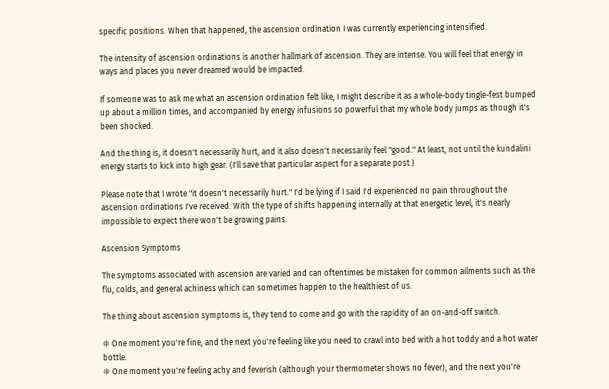specific positions. When that happened, the ascension ordination I was currently experiencing intensified.

The intensity of ascension ordinations is another hallmark of ascension. They are intense. You will feel that energy in ways and places you never dreamed would be impacted.

If someone was to ask me what an ascension ordination felt like, I might describe it as a whole-body tingle-fest bumped up about a million times, and accompanied by energy infusions so powerful that my whole body jumps as though it's been shocked.

And the thing is, it doesn't necessarily hurt, and it also doesn't necessarily feel "good." At least, not until the kundalini energy starts to kick into high gear. (I'll save that particular aspect for a separate post.)

Please note that I wrote "it doesn't necessarily hurt." I'd be lying if I said I'd experienced no pain throughout the ascension ordinations I've received. With the type of shifts happening internally at that energetic level, it's nearly impossible to expect there won't be growing pains.

Ascension Symptoms

The symptoms associated with ascension are varied and can oftentimes be mistaken for common ailments such as the flu, colds, and general achiness which can sometimes happen to the healthiest of us.

The thing about ascension symptoms is, they tend to come and go with the rapidity of an on-and-off switch.

❊ One moment you're fine, and the next you're feeling like you need to crawl into bed with a hot toddy and a hot water bottle.
❊ One moment you're feeling achy and feverish (although your thermometer shows no fever), and the next you're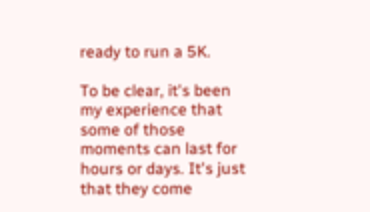ready to run a 5K.

To be clear, it's been my experience that some of those moments can last for hours or days. It's just that they come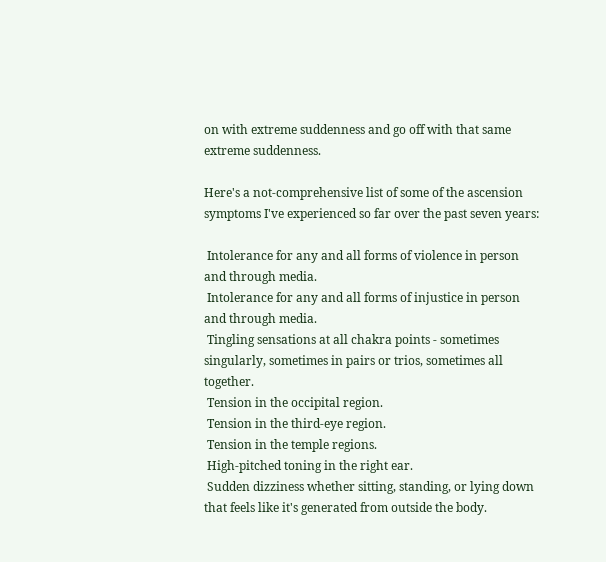on with extreme suddenness and go off with that same extreme suddenness.

Here's a not-comprehensive list of some of the ascension symptoms I've experienced so far over the past seven years:

 Intolerance for any and all forms of violence in person and through media.
 Intolerance for any and all forms of injustice in person and through media.
 Tingling sensations at all chakra points - sometimes singularly, sometimes in pairs or trios, sometimes all together.
 Tension in the occipital region.
 Tension in the third-eye region.
 Tension in the temple regions.
 High-pitched toning in the right ear.
 Sudden dizziness whether sitting, standing, or lying down that feels like it's generated from outside the body.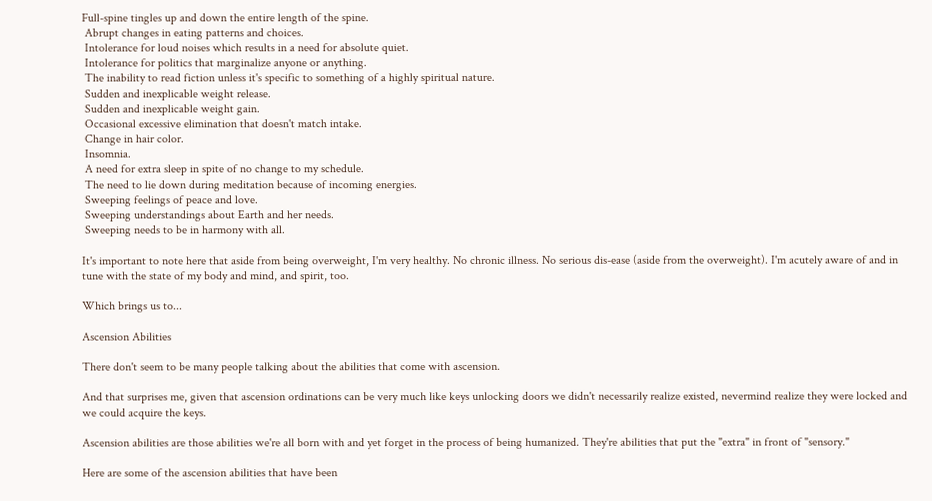Full-spine tingles up and down the entire length of the spine.
 Abrupt changes in eating patterns and choices.
 Intolerance for loud noises which results in a need for absolute quiet.
 Intolerance for politics that marginalize anyone or anything.
 The inability to read fiction unless it's specific to something of a highly spiritual nature.
 Sudden and inexplicable weight release.
 Sudden and inexplicable weight gain.
 Occasional excessive elimination that doesn't match intake.
 Change in hair color.
 Insomnia.
 A need for extra sleep in spite of no change to my schedule.
 The need to lie down during meditation because of incoming energies.
 Sweeping feelings of peace and love.
 Sweeping understandings about Earth and her needs.
 Sweeping needs to be in harmony with all.

It's important to note here that aside from being overweight, I'm very healthy. No chronic illness. No serious dis-ease (aside from the overweight). I'm acutely aware of and in tune with the state of my body and mind, and spirit, too.

Which brings us to...

Ascension Abilities

There don't seem to be many people talking about the abilities that come with ascension.

And that surprises me, given that ascension ordinations can be very much like keys unlocking doors we didn't necessarily realize existed, nevermind realize they were locked and we could acquire the keys.

Ascension abilities are those abilities we're all born with and yet forget in the process of being humanized. They're abilities that put the "extra" in front of "sensory."

Here are some of the ascension abilities that have been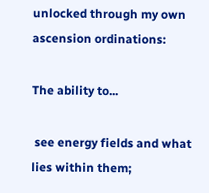unlocked through my own ascension ordinations:

The ability to...

 see energy fields and what lies within them;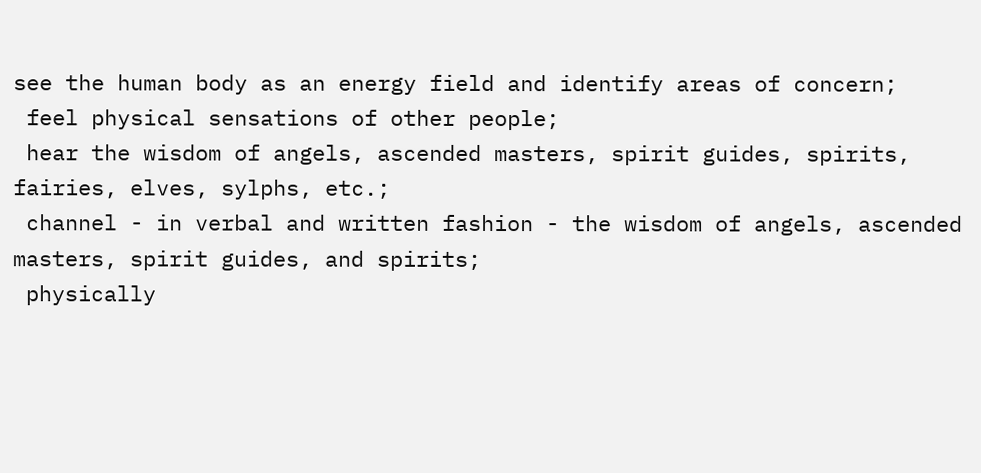see the human body as an energy field and identify areas of concern;
 feel physical sensations of other people;
 hear the wisdom of angels, ascended masters, spirit guides, spirits, fairies, elves, sylphs, etc.;
 channel - in verbal and written fashion - the wisdom of angels, ascended masters, spirit guides, and spirits;
 physically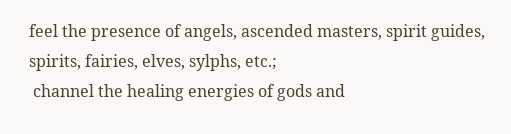feel the presence of angels, ascended masters, spirit guides, spirits, fairies, elves, sylphs, etc.;
 channel the healing energies of gods and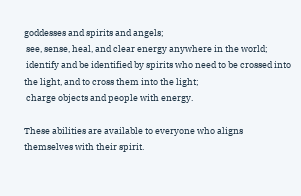goddesses and spirits and angels;
 see, sense, heal, and clear energy anywhere in the world;
 identify and be identified by spirits who need to be crossed into the light, and to cross them into the light;
 charge objects and people with energy.

These abilities are available to everyone who aligns themselves with their spirit.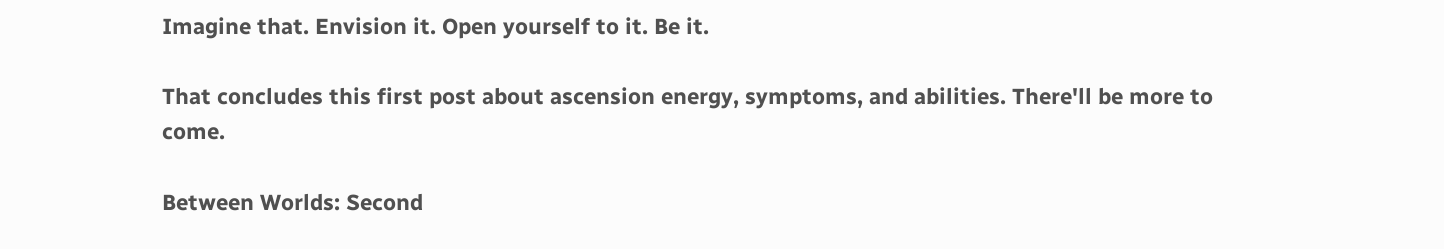Imagine that. Envision it. Open yourself to it. Be it.

That concludes this first post about ascension energy, symptoms, and abilities. There'll be more to come.

Between Worlds: Second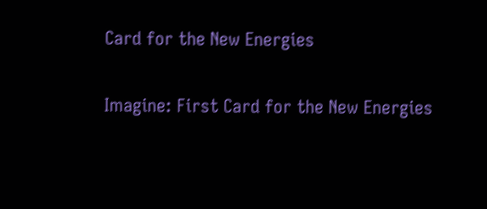Card for the New Energies

Imagine: First Card for the New Energies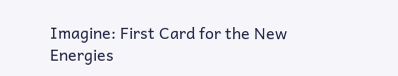Imagine: First Card for the New Energies